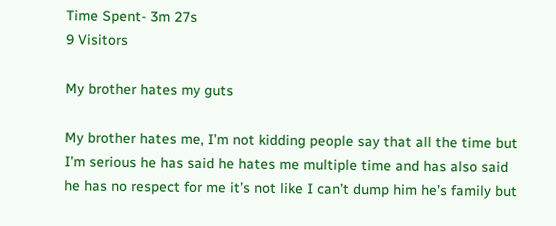Time Spent- 3m 27s
9 Visitors

My brother hates my guts

My brother hates me, I’m not kidding people say that all the time but I’m serious he has said he hates me multiple time and has also said he has no respect for me it’s not like I can’t dump him he’s family but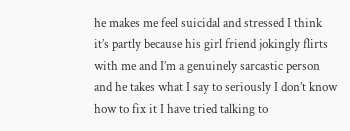he makes me feel suicidal and stressed I think it’s partly because his girl friend jokingly flirts with me and I’m a genuinely sarcastic person and he takes what I say to seriously I don’t know how to fix it I have tried talking to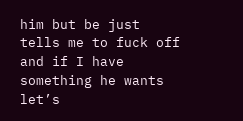him but be just tells me to fuck off and if I have something he wants let’s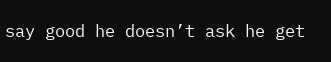say good he doesn’t ask he get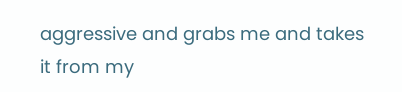aggressive and grabs me and takes it from my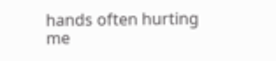hands often hurting me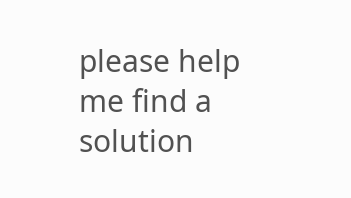please help me find a solution